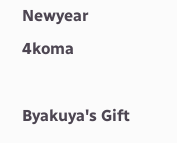Newyear 4koma

Byakuya's Gift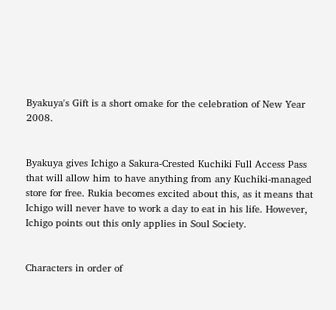Byakuya's Gift is a short omake for the celebration of New Year 2008.


Byakuya gives Ichigo a Sakura-Crested Kuchiki Full Access Pass that will allow him to have anything from any Kuchiki-managed store for free. Rukia becomes excited about this, as it means that Ichigo will never have to work a day to eat in his life. However, Ichigo points out this only applies in Soul Society.


Characters in order of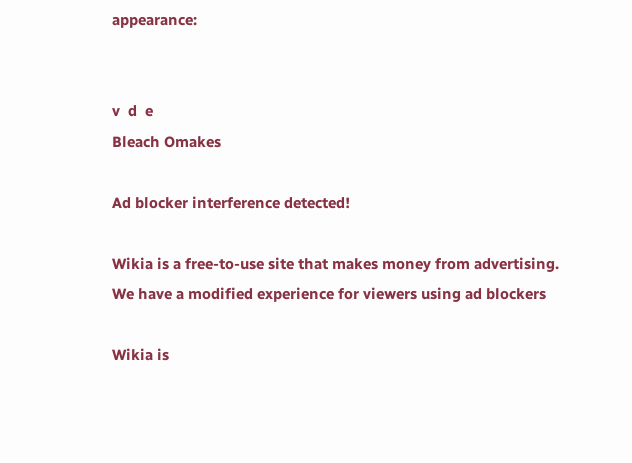appearance:


v  d  e
Bleach Omakes

Ad blocker interference detected!

Wikia is a free-to-use site that makes money from advertising. We have a modified experience for viewers using ad blockers

Wikia is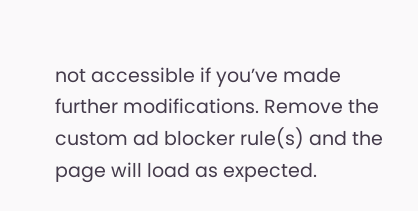not accessible if you’ve made further modifications. Remove the custom ad blocker rule(s) and the page will load as expected.